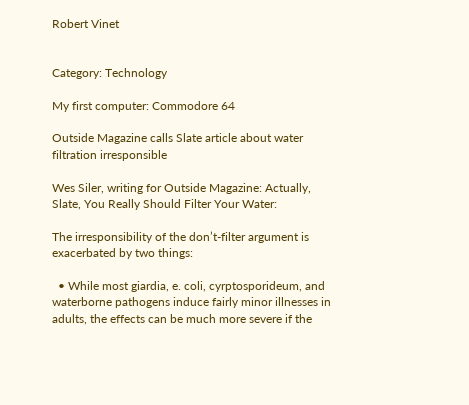Robert Vinet


Category: Technology

My first computer: Commodore 64

Outside Magazine calls Slate article about water filtration irresponsible

Wes Siler, writing for Outside Magazine: Actually, Slate, You Really Should Filter Your Water:

The irresponsibility of the don’t-filter argument is exacerbated by two things:

  • While most giardia, e. coli, cyrptosporideum, and waterborne pathogens induce fairly minor illnesses in adults, the effects can be much more severe if the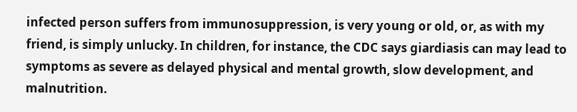infected person suffers from immunosuppression, is very young or old, or, as with my friend, is simply unlucky. In children, for instance, the CDC says giardiasis can may lead to symptoms as severe as delayed physical and mental growth, slow development, and malnutrition.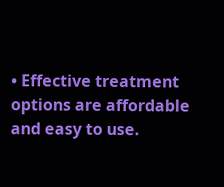• Effective treatment options are affordable and easy to use.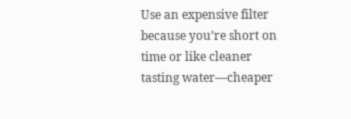Use an expensive filter because you’re short on time or like cleaner tasting water—cheaper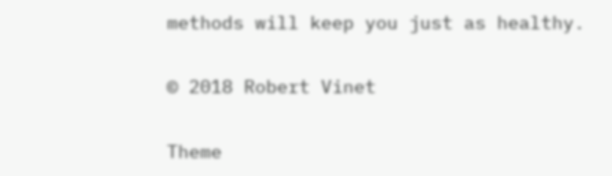methods will keep you just as healthy.

© 2018 Robert Vinet

Theme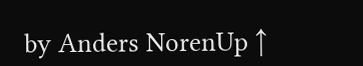by Anders NorenUp ↑